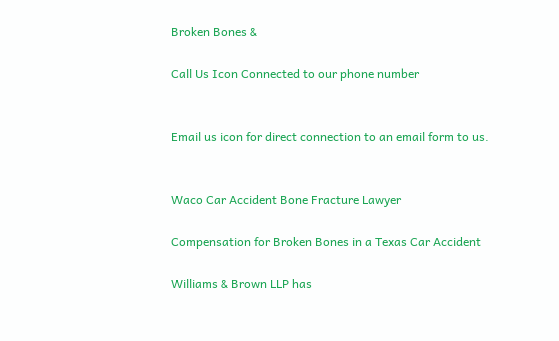Broken Bones &

Call Us Icon Connected to our phone number


Email us icon for direct connection to an email form to us.


Waco Car Accident Bone Fracture Lawyer

Compensation for Broken Bones in a Texas Car Accident

Williams & Brown LLP has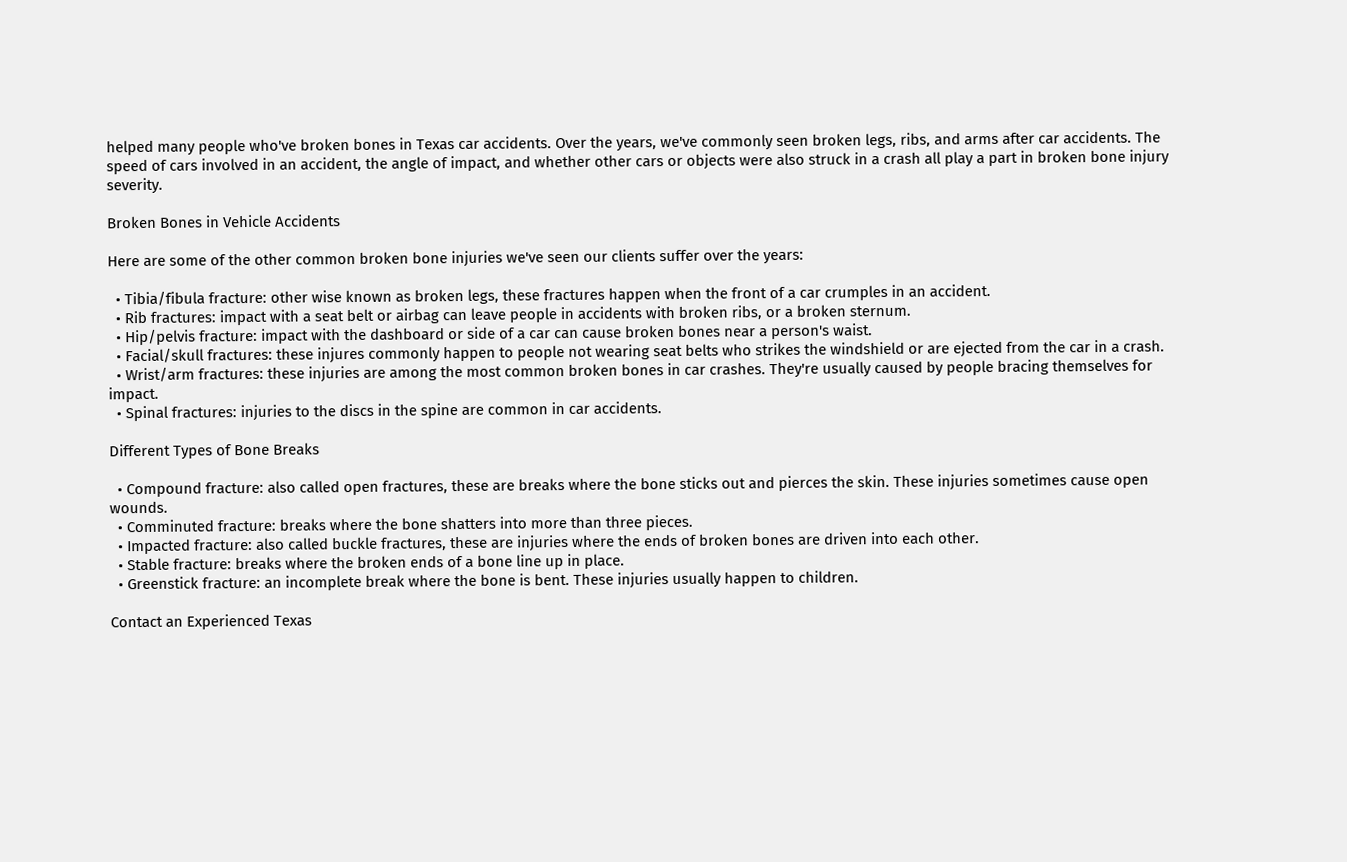helped many people who've broken bones in Texas car accidents. Over the years, we've commonly seen broken legs, ribs, and arms after car accidents. The speed of cars involved in an accident, the angle of impact, and whether other cars or objects were also struck in a crash all play a part in broken bone injury severity.

Broken Bones in Vehicle Accidents

Here are some of the other common broken bone injuries we've seen our clients suffer over the years:

  • Tibia/fibula fracture: other wise known as broken legs, these fractures happen when the front of a car crumples in an accident.
  • Rib fractures: impact with a seat belt or airbag can leave people in accidents with broken ribs, or a broken sternum.
  • Hip/pelvis fracture: impact with the dashboard or side of a car can cause broken bones near a person's waist.
  • Facial/skull fractures: these injures commonly happen to people not wearing seat belts who strikes the windshield or are ejected from the car in a crash.
  • Wrist/arm fractures: these injuries are among the most common broken bones in car crashes. They're usually caused by people bracing themselves for impact.
  • Spinal fractures: injuries to the discs in the spine are common in car accidents.

Different Types of Bone Breaks

  • Compound fracture: also called open fractures, these are breaks where the bone sticks out and pierces the skin. These injuries sometimes cause open wounds.
  • Comminuted fracture: breaks where the bone shatters into more than three pieces.
  • Impacted fracture: also called buckle fractures, these are injuries where the ends of broken bones are driven into each other.
  • Stable fracture: breaks where the broken ends of a bone line up in place.
  • Greenstick fracture: an incomplete break where the bone is bent. These injuries usually happen to children.

Contact an Experienced Texas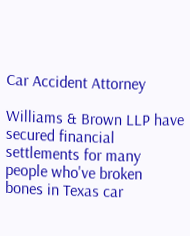Car Accident Attorney

Williams & Brown LLP have secured financial settlements for many people who've broken bones in Texas car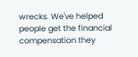wrecks. We've helped people get the financial compensation they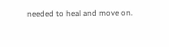needed to heal and move on.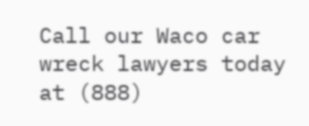Call our Waco car wreck lawyers today at (888)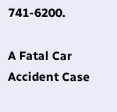741-6200.

A Fatal Car Accident Case